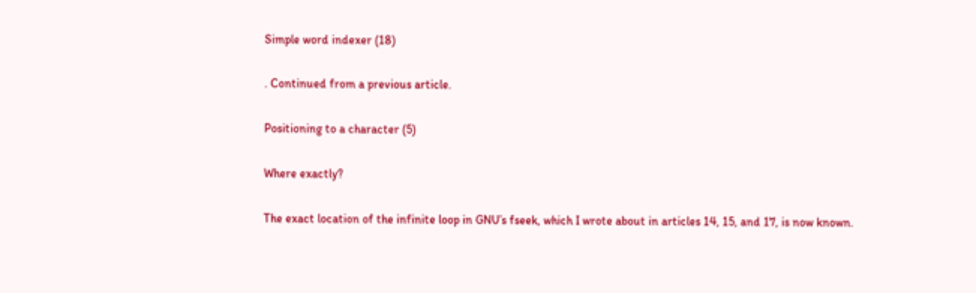Simple word indexer (18)

. Continued from a previous article.

Positioning to a character (5)

Where exactly?

The exact location of the infinite loop in GNU’s fseek, which I wrote about in articles 14, 15, and 17, is now known.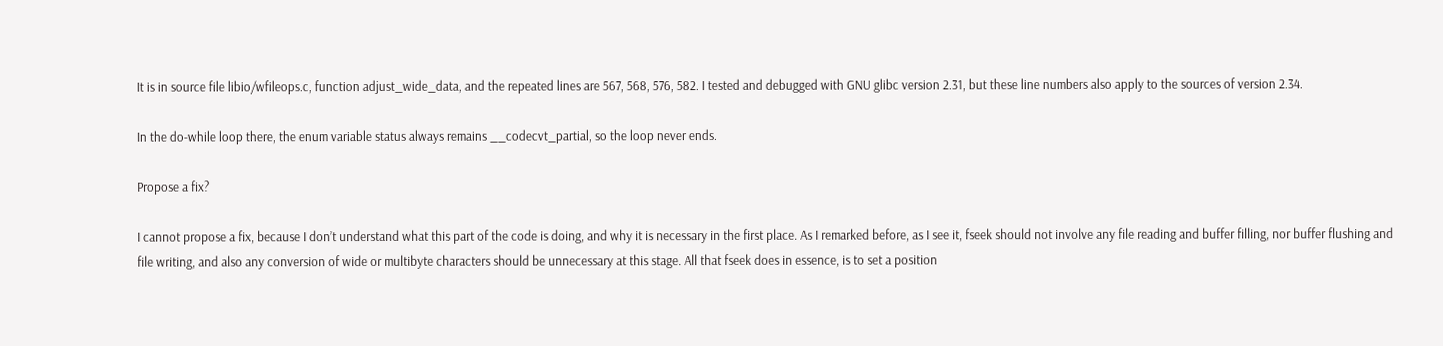It is in source file libio/wfileops.c, function adjust_wide_data, and the repeated lines are 567, 568, 576, 582. I tested and debugged with GNU glibc version 2.31, but these line numbers also apply to the sources of version 2.34.

In the do-while loop there, the enum variable status always remains __codecvt_partial, so the loop never ends.

Propose a fix?

I cannot propose a fix, because I don’t understand what this part of the code is doing, and why it is necessary in the first place. As I remarked before, as I see it, fseek should not involve any file reading and buffer filling, nor buffer flushing and file writing, and also any conversion of wide or multibyte characters should be unnecessary at this stage. All that fseek does in essence, is to set a position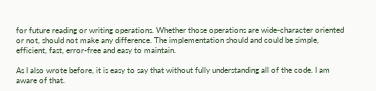for future reading or writing operations. Whether those operations are wide-character oriented or not, should not make any difference. The implementation should and could be simple, efficient, fast, error-free and easy to maintain.

As I also wrote before, it is easy to say that without fully understanding all of the code. I am aware of that.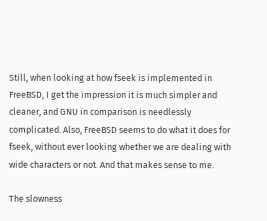Still, when looking at how fseek is implemented in FreeBSD, I get the impression it is much simpler and cleaner, and GNU in comparison is needlessly complicated. Also, FreeBSD seems to do what it does for fseek, without ever looking whether we are dealing with wide characters or not. And that makes sense to me.

The slowness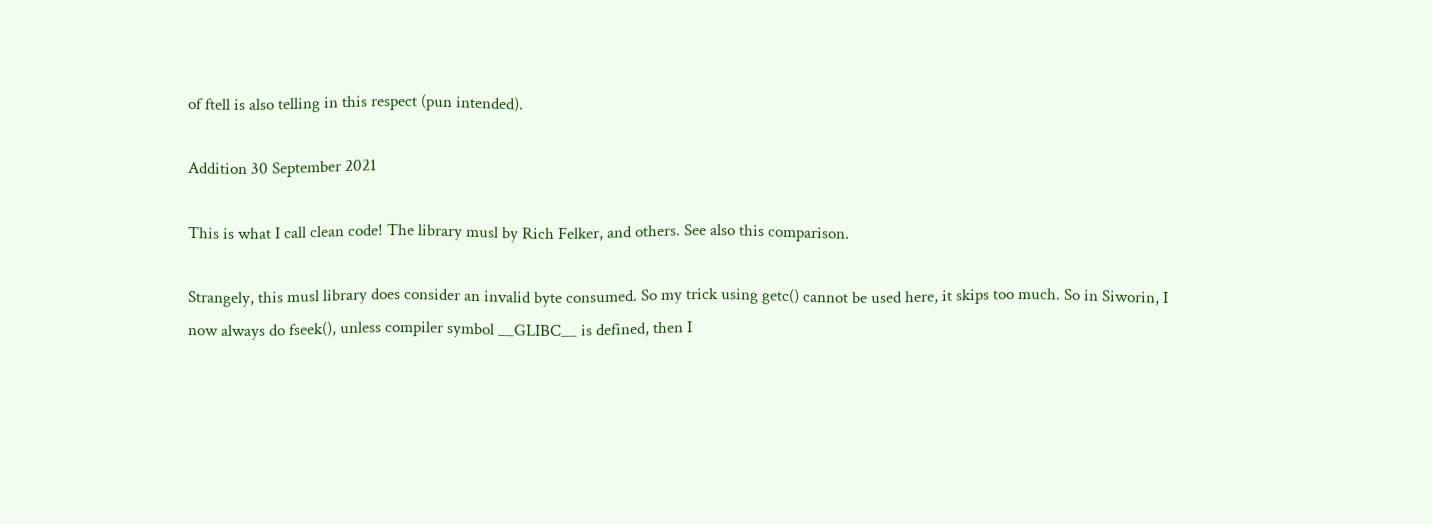of ftell is also telling in this respect (pun intended).

Addition 30 September 2021

This is what I call clean code! The library musl by Rich Felker, and others. See also this comparison.

Strangely, this musl library does consider an invalid byte consumed. So my trick using getc() cannot be used here, it skips too much. So in Siworin, I now always do fseek(), unless compiler symbol __GLIBC__ is defined, then I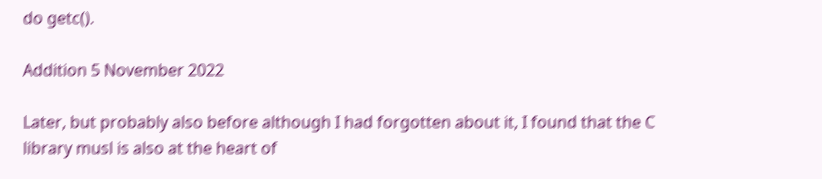do getc().

Addition 5 November 2022

Later, but probably also before although I had forgotten about it, I found that the C library musl is also at the heart of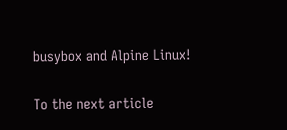busybox and Alpine Linux!

To the next article